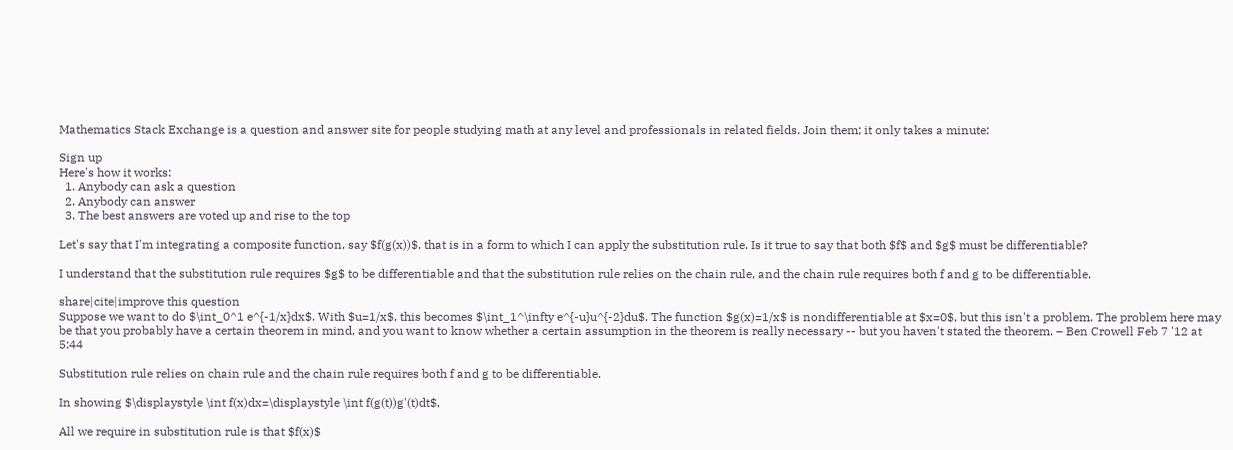Mathematics Stack Exchange is a question and answer site for people studying math at any level and professionals in related fields. Join them; it only takes a minute:

Sign up
Here's how it works:
  1. Anybody can ask a question
  2. Anybody can answer
  3. The best answers are voted up and rise to the top

Let's say that I'm integrating a composite function, say $f(g(x))$, that is in a form to which I can apply the substitution rule. Is it true to say that both $f$ and $g$ must be differentiable?

I understand that the substitution rule requires $g$ to be differentiable and that the substitution rule relies on the chain rule, and the chain rule requires both f and g to be differentiable.

share|cite|improve this question
Suppose we want to do $\int_0^1 e^{-1/x}dx$. With $u=1/x$, this becomes $\int_1^\infty e^{-u}u^{-2}du$. The function $g(x)=1/x$ is nondifferentiable at $x=0$, but this isn't a problem. The problem here may be that you probably have a certain theorem in mind, and you want to know whether a certain assumption in the theorem is really necessary -- but you haven't stated the theorem. – Ben Crowell Feb 7 '12 at 5:44

Substitution rule relies on chain rule and the chain rule requires both f and g to be differentiable.

In showing $\displaystyle \int f(x)dx=\displaystyle \int f(g(t))g'(t)dt$,

All we require in substitution rule is that $f(x)$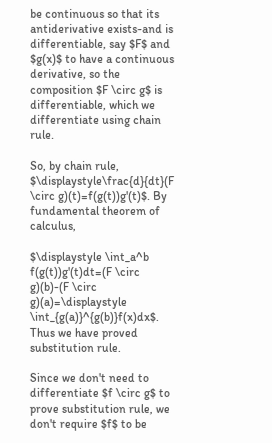be continuous so that its antiderivative exists-and is differentiable, say $F$ and $g(x)$ to have a continuous derivative, so the composition $F \circ g$ is differentiable, which we differentiate using chain rule.

So, by chain rule, $\displaystyle\frac{d}{dt}(F \circ g)(t)=f(g(t))g'(t)$. By fundamental theorem of calculus,

$\displaystyle \int_a^b f(g(t))g'(t)dt=(F \circ g)(b)-(F \circ g)(a)=\displaystyle \int_{g(a)}^{g(b)}f(x)dx$. Thus we have proved substitution rule.

Since we don't need to differentiate $f \circ g$ to prove substitution rule, we don't require $f$ to be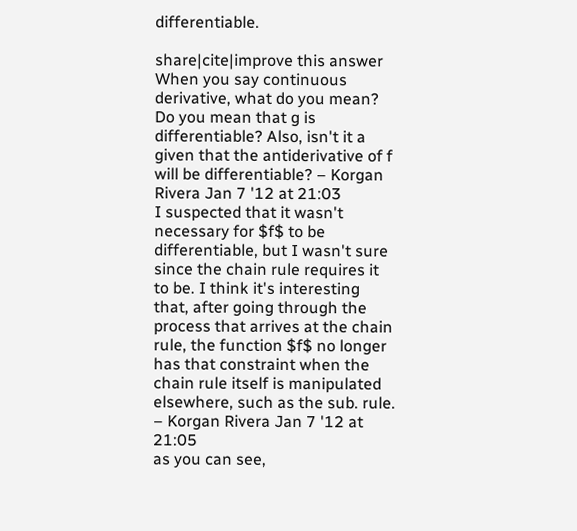differentiable.

share|cite|improve this answer
When you say continuous derivative, what do you mean? Do you mean that g is differentiable? Also, isn't it a given that the antiderivative of f will be differentiable? – Korgan Rivera Jan 7 '12 at 21:03
I suspected that it wasn't necessary for $f$ to be differentiable, but I wasn't sure since the chain rule requires it to be. I think it's interesting that, after going through the process that arrives at the chain rule, the function $f$ no longer has that constraint when the chain rule itself is manipulated elsewhere, such as the sub. rule. – Korgan Rivera Jan 7 '12 at 21:05
as you can see,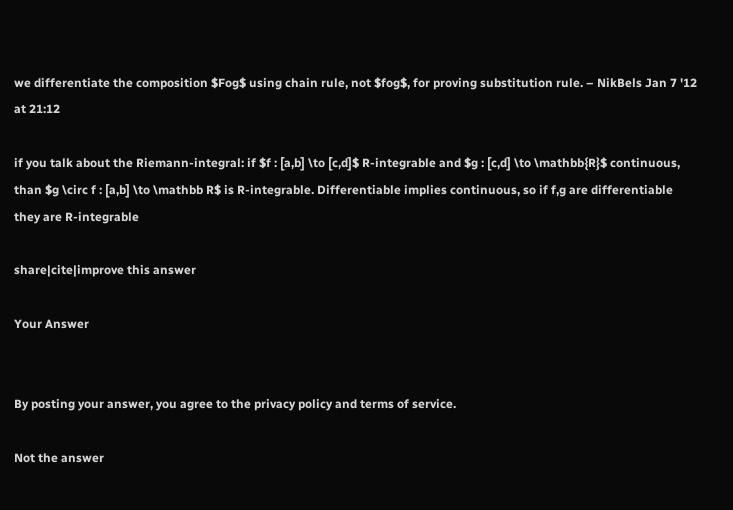we differentiate the composition $Fog$ using chain rule, not $fog$, for proving substitution rule. – NikBels Jan 7 '12 at 21:12

if you talk about the Riemann-integral: if $f : [a,b] \to [c,d]$ R-integrable and $g : [c,d] \to \mathbb{R}$ continuous, than $g \circ f : [a,b] \to \mathbb R$ is R-integrable. Differentiable implies continuous, so if f,g are differentiable they are R-integrable

share|cite|improve this answer

Your Answer


By posting your answer, you agree to the privacy policy and terms of service.

Not the answer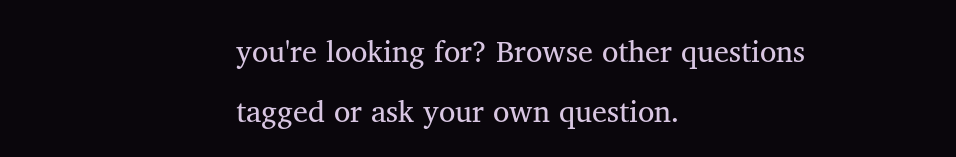you're looking for? Browse other questions tagged or ask your own question.